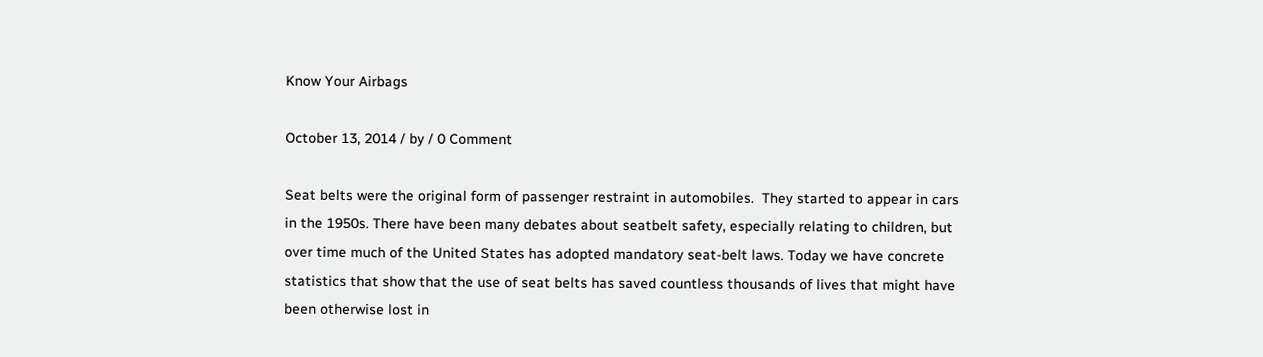Know Your Airbags

October 13, 2014 / by / 0 Comment

Seat belts were the original form of passenger restraint in automobiles.  They started to appear in cars in the 1950s. There have been many debates about seatbelt safety, especially relating to children, but over time much of the United States has adopted mandatory seat-belt laws. Today we have concrete statistics that show that the use of seat belts has saved countless thousands of lives that might have been otherwise lost in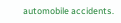automobile accidents.